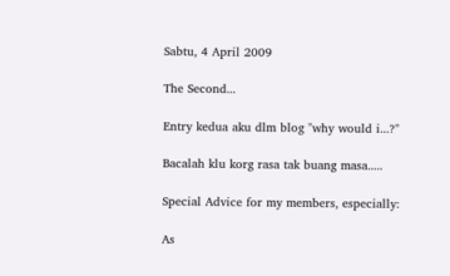Sabtu, 4 April 2009

The Second...

Entry kedua aku dlm blog "why would i...?"

Bacalah klu korg rasa tak buang masa.....

Special Advice for my members, especially:

As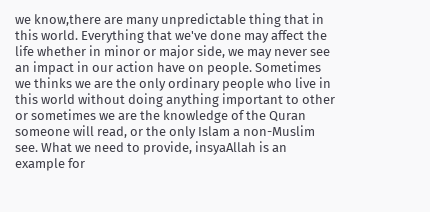we know,there are many unpredictable thing that in this world. Everything that we've done may affect the life whether in minor or major side, we may never see an impact in our action have on people. Sometimes we thinks we are the only ordinary people who live in this world without doing anything important to other or sometimes we are the knowledge of the Quran someone will read, or the only Islam a non-Muslim see. What we need to provide, insyaAllah is an example for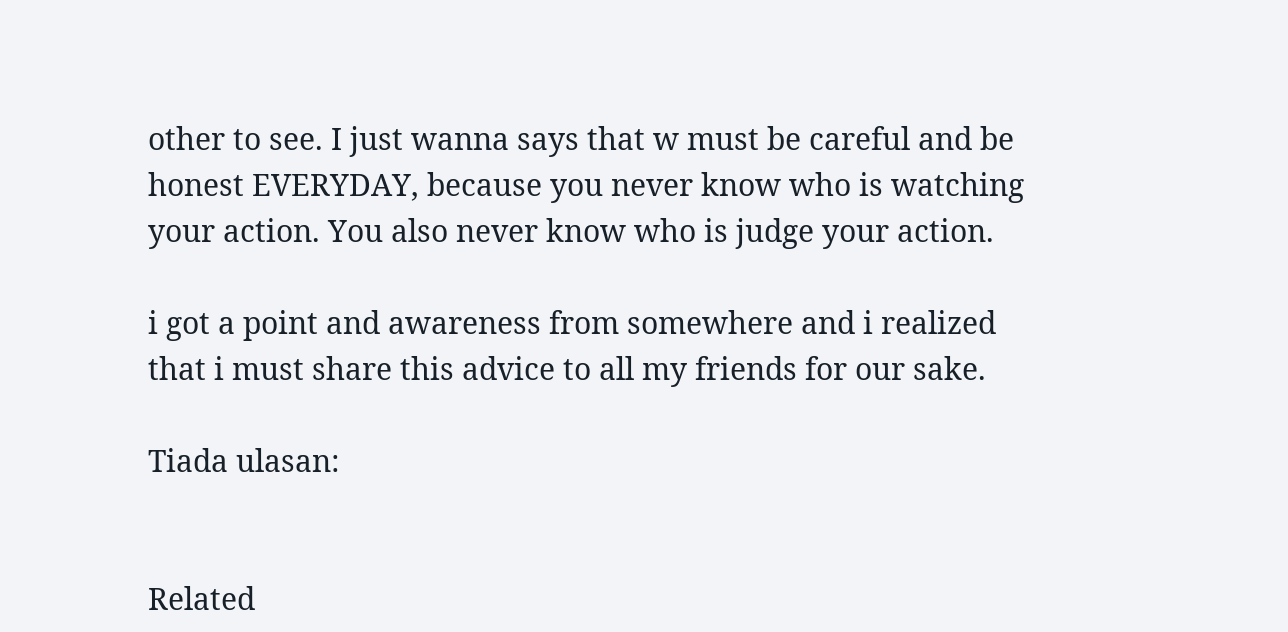other to see. I just wanna says that w must be careful and be honest EVERYDAY, because you never know who is watching your action. You also never know who is judge your action.

i got a point and awareness from somewhere and i realized that i must share this advice to all my friends for our sake.

Tiada ulasan:


Related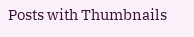Posts with Thumbnails